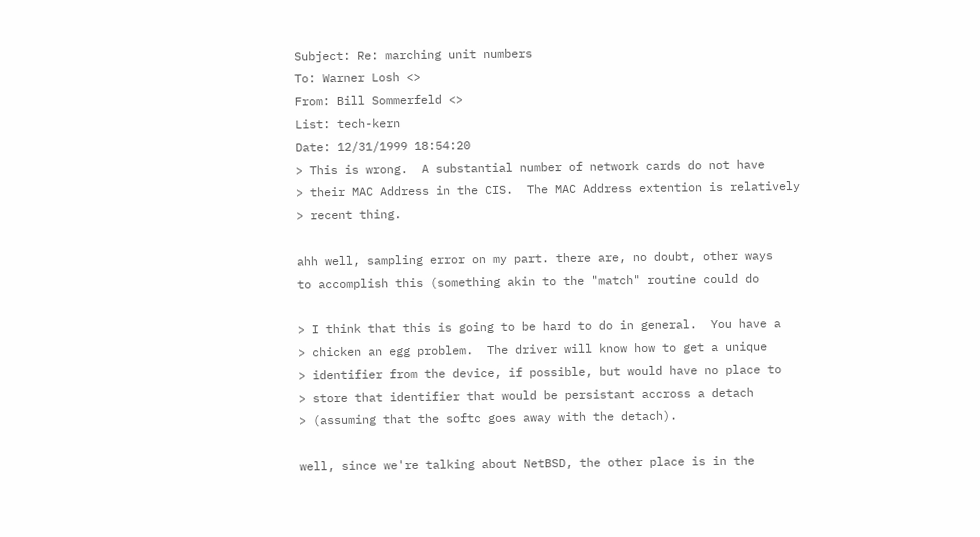Subject: Re: marching unit numbers
To: Warner Losh <>
From: Bill Sommerfeld <>
List: tech-kern
Date: 12/31/1999 18:54:20
> This is wrong.  A substantial number of network cards do not have
> their MAC Address in the CIS.  The MAC Address extention is relatively
> recent thing.

ahh well, sampling error on my part. there are, no doubt, other ways
to accomplish this (something akin to the "match" routine could do

> I think that this is going to be hard to do in general.  You have a
> chicken an egg problem.  The driver will know how to get a unique
> identifier from the device, if possible, but would have no place to
> store that identifier that would be persistant accross a detach
> (assuming that the softc goes away with the detach).

well, since we're talking about NetBSD, the other place is in the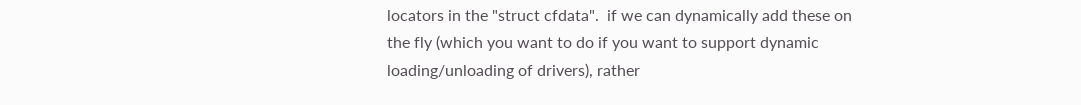locators in the "struct cfdata".  if we can dynamically add these on
the fly (which you want to do if you want to support dynamic
loading/unloading of drivers), rather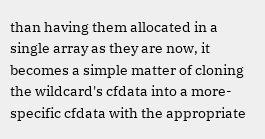than having them allocated in a
single array as they are now, it becomes a simple matter of cloning
the wildcard's cfdata into a more-specific cfdata with the appropriate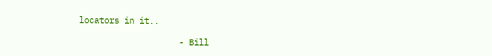locators in it..

                    - Bill